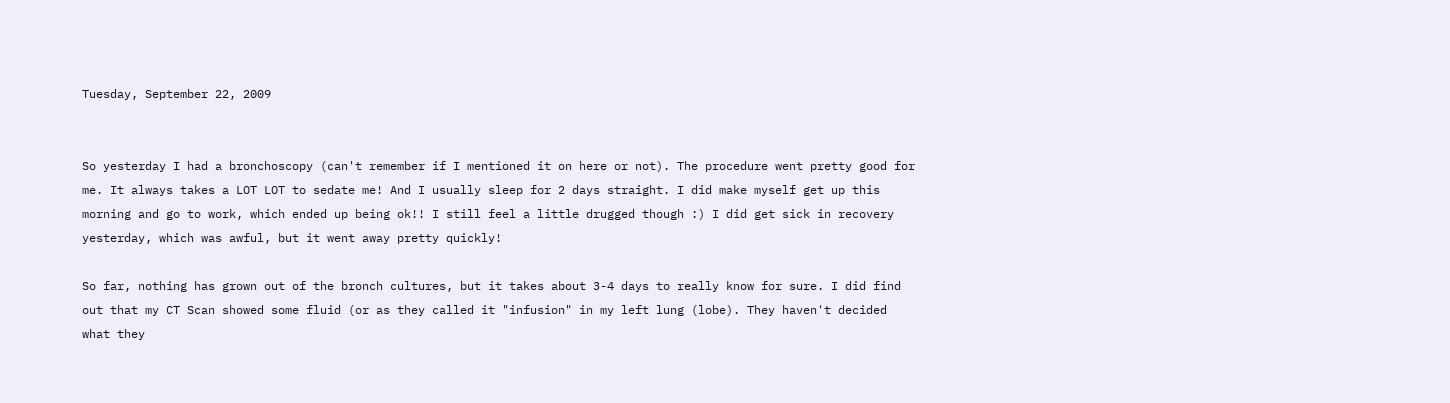Tuesday, September 22, 2009


So yesterday I had a bronchoscopy (can't remember if I mentioned it on here or not). The procedure went pretty good for me. It always takes a LOT LOT to sedate me! And I usually sleep for 2 days straight. I did make myself get up this morning and go to work, which ended up being ok!! I still feel a little drugged though :) I did get sick in recovery yesterday, which was awful, but it went away pretty quickly!

So far, nothing has grown out of the bronch cultures, but it takes about 3-4 days to really know for sure. I did find out that my CT Scan showed some fluid (or as they called it "infusion" in my left lung (lobe). They haven't decided what they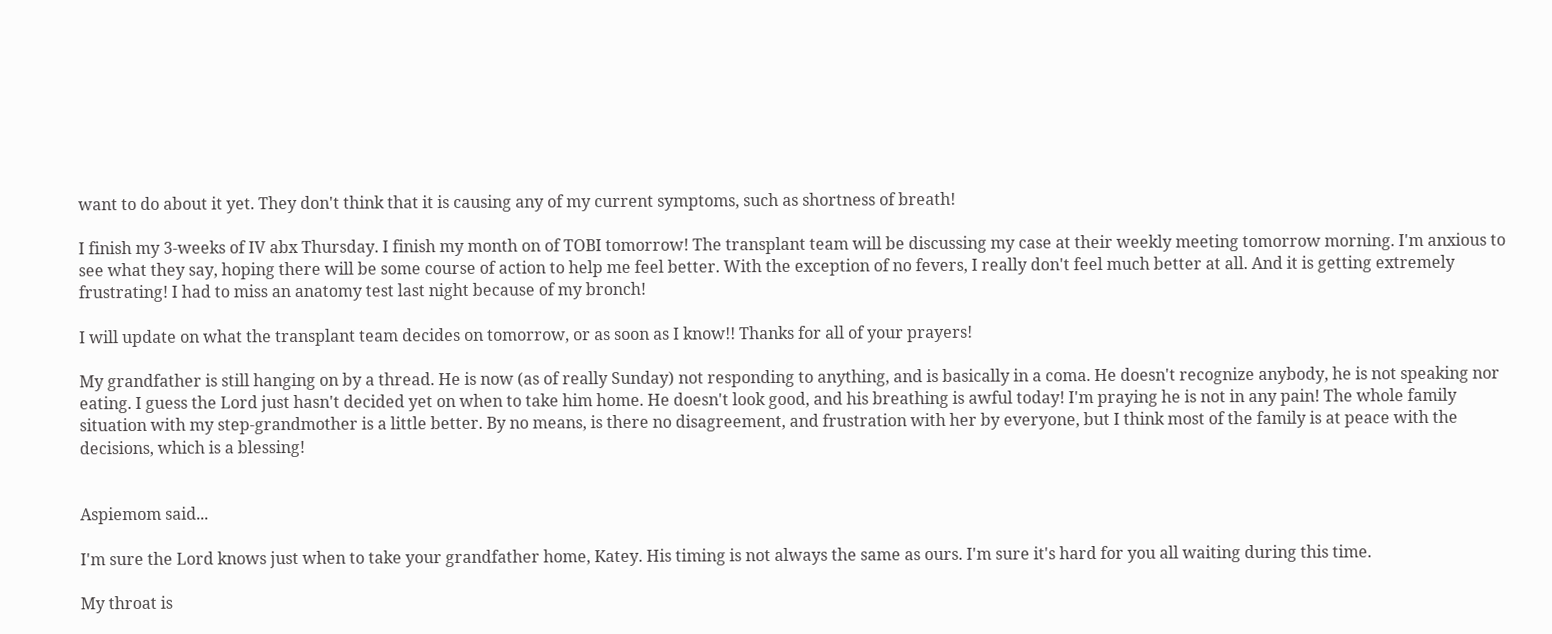want to do about it yet. They don't think that it is causing any of my current symptoms, such as shortness of breath!

I finish my 3-weeks of IV abx Thursday. I finish my month on of TOBI tomorrow! The transplant team will be discussing my case at their weekly meeting tomorrow morning. I'm anxious to see what they say, hoping there will be some course of action to help me feel better. With the exception of no fevers, I really don't feel much better at all. And it is getting extremely frustrating! I had to miss an anatomy test last night because of my bronch!

I will update on what the transplant team decides on tomorrow, or as soon as I know!! Thanks for all of your prayers!

My grandfather is still hanging on by a thread. He is now (as of really Sunday) not responding to anything, and is basically in a coma. He doesn't recognize anybody, he is not speaking nor eating. I guess the Lord just hasn't decided yet on when to take him home. He doesn't look good, and his breathing is awful today! I'm praying he is not in any pain! The whole family situation with my step-grandmother is a little better. By no means, is there no disagreement, and frustration with her by everyone, but I think most of the family is at peace with the decisions, which is a blessing!


Aspiemom said...

I'm sure the Lord knows just when to take your grandfather home, Katey. His timing is not always the same as ours. I'm sure it's hard for you all waiting during this time.

My throat is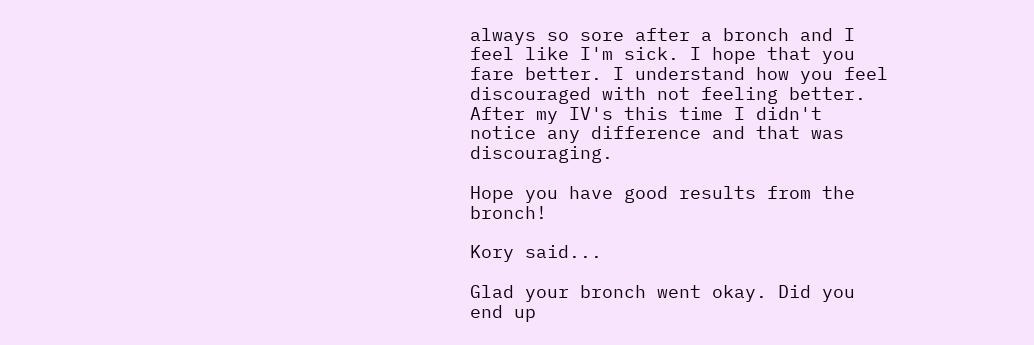always so sore after a bronch and I feel like I'm sick. I hope that you fare better. I understand how you feel discouraged with not feeling better. After my IV's this time I didn't notice any difference and that was discouraging.

Hope you have good results from the bronch!

Kory said...

Glad your bronch went okay. Did you end up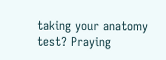taking your anatomy test? Praying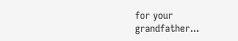for your grandfather...